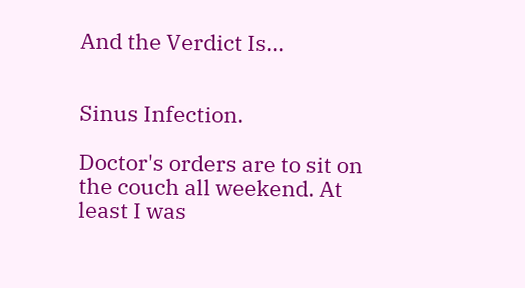And the Verdict Is...


Sinus Infection.

Doctor's orders are to sit on the couch all weekend. At least I was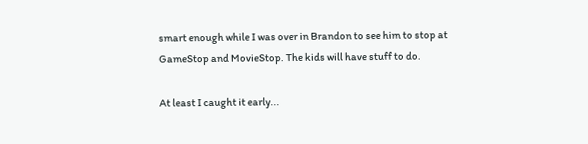smart enough while I was over in Brandon to see him to stop at GameStop and MovieStop. The kids will have stuff to do.

At least I caught it early...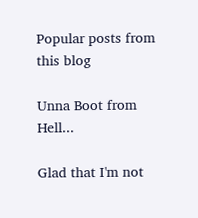Popular posts from this blog

Unna Boot from Hell...

Glad that I'm not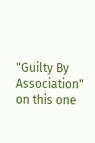"Guilty By Association" on this one